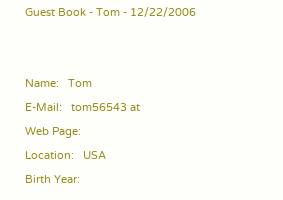Guest Book - Tom - 12/22/2006


Name:   Tom
E-Mail:   tom56543 at
Web Page:
Location:   USA
Birth Year: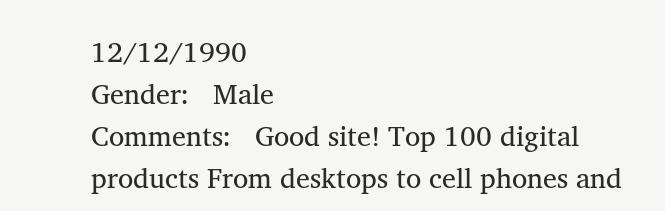12/12/1990
Gender:   Male
Comments:   Good site! Top 100 digital products From desktops to cell phones and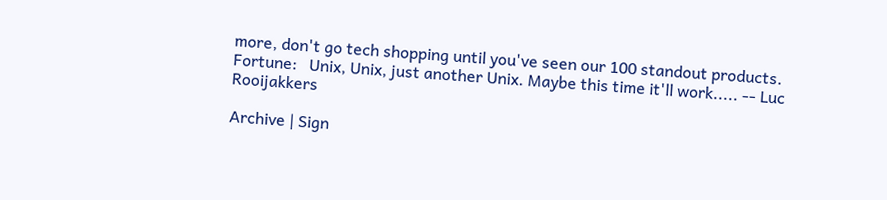more, don't go tech shopping until you've seen our 100 standout products.
Fortune:   Unix, Unix, just another Unix. Maybe this time it'll work..... -- Luc Rooijakkers

Archive | Sign